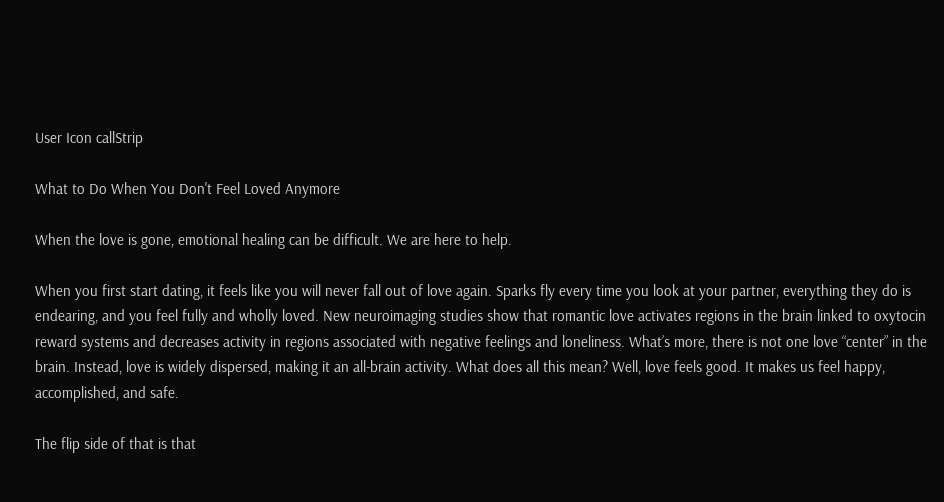User Icon callStrip

What to Do When You Don't Feel Loved Anymore

When the love is gone, emotional healing can be difficult. We are here to help.

When you first start dating, it feels like you will never fall out of love again. Sparks fly every time you look at your partner, everything they do is endearing, and you feel fully and wholly loved. New neuroimaging studies show that romantic love activates regions in the brain linked to oxytocin reward systems and decreases activity in regions associated with negative feelings and loneliness. What’s more, there is not one love “center” in the brain. Instead, love is widely dispersed, making it an all-brain activity. What does all this mean? Well, love feels good. It makes us feel happy, accomplished, and safe.

The flip side of that is that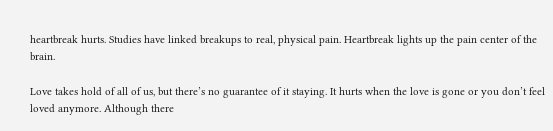heartbreak hurts. Studies have linked breakups to real, physical pain. Heartbreak lights up the pain center of the brain.

Love takes hold of all of us, but there’s no guarantee of it staying. It hurts when the love is gone or you don’t feel loved anymore. Although there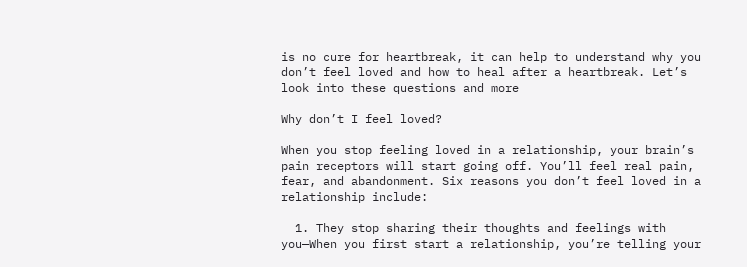is no cure for heartbreak, it can help to understand why you don’t feel loved and how to heal after a heartbreak. Let’s look into these questions and more

Why don’t I feel loved?

When you stop feeling loved in a relationship, your brain’s pain receptors will start going off. You’ll feel real pain, fear, and abandonment. Six reasons you don’t feel loved in a relationship include:

  1. They stop sharing their thoughts and feelings with you—When you first start a relationship, you’re telling your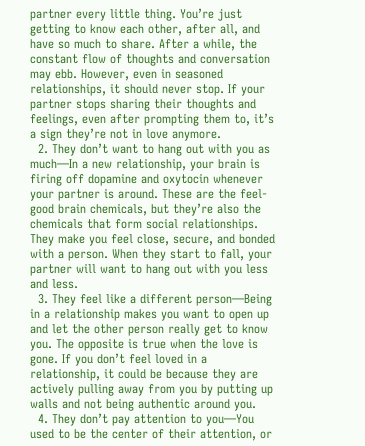partner every little thing. You’re just getting to know each other, after all, and have so much to share. After a while, the constant flow of thoughts and conversation may ebb. However, even in seasoned relationships, it should never stop. If your partner stops sharing their thoughts and feelings, even after prompting them to, it’s a sign they’re not in love anymore.
  2. They don’t want to hang out with you as much—In a new relationship, your brain is firing off dopamine and oxytocin whenever your partner is around. These are the feel-good brain chemicals, but they’re also the chemicals that form social relationships. They make you feel close, secure, and bonded with a person. When they start to fall, your partner will want to hang out with you less and less.
  3. They feel like a different person—Being in a relationship makes you want to open up and let the other person really get to know you. The opposite is true when the love is gone. If you don’t feel loved in a relationship, it could be because they are actively pulling away from you by putting up walls and not being authentic around you.
  4. They don’t pay attention to you—You used to be the center of their attention, or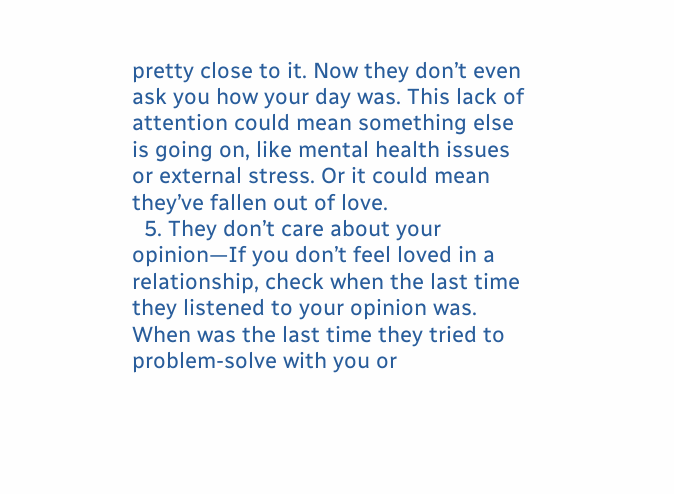pretty close to it. Now they don’t even ask you how your day was. This lack of attention could mean something else is going on, like mental health issues or external stress. Or it could mean they’ve fallen out of love.
  5. They don’t care about your opinion—If you don’t feel loved in a relationship, check when the last time they listened to your opinion was. When was the last time they tried to problem-solve with you or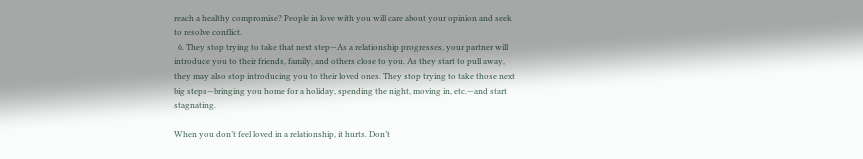reach a healthy compromise? People in love with you will care about your opinion and seek to resolve conflict.
  6. They stop trying to take that next step—As a relationship progresses, your partner will introduce you to their friends, family, and others close to you. As they start to pull away, they may also stop introducing you to their loved ones. They stop trying to take those next big steps—bringing you home for a holiday, spending the night, moving in, etc.—and start stagnating.

When you don’t feel loved in a relationship, it hurts. Don’t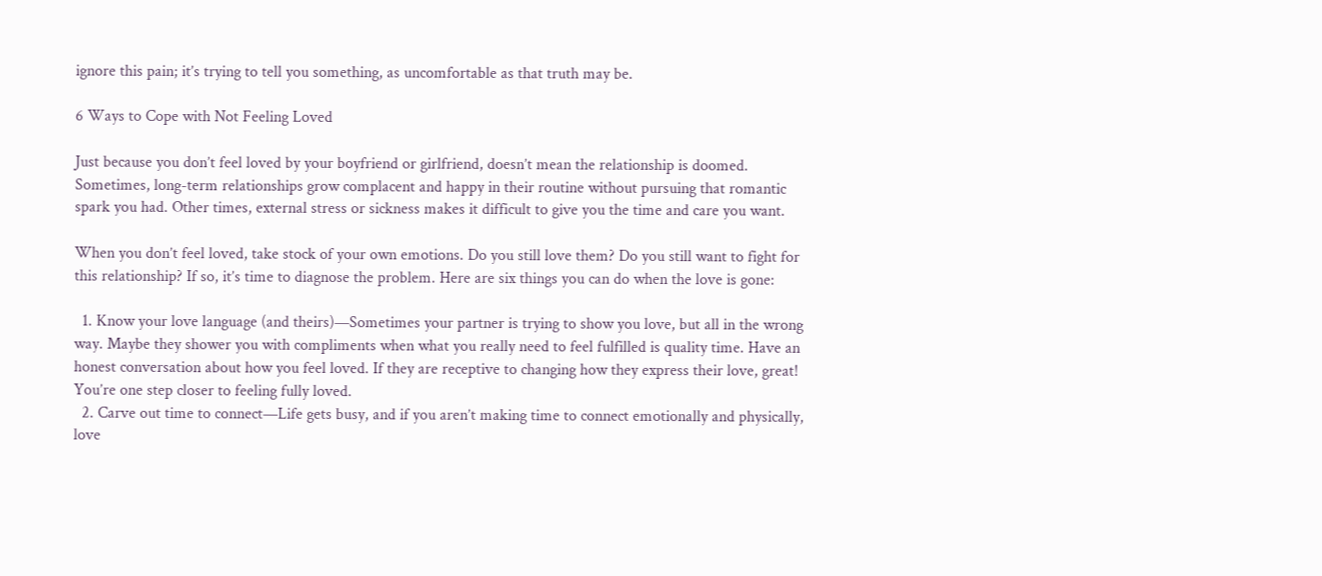ignore this pain; it’s trying to tell you something, as uncomfortable as that truth may be.

6 Ways to Cope with Not Feeling Loved

Just because you don’t feel loved by your boyfriend or girlfriend, doesn’t mean the relationship is doomed. Sometimes, long-term relationships grow complacent and happy in their routine without pursuing that romantic spark you had. Other times, external stress or sickness makes it difficult to give you the time and care you want.

When you don’t feel loved, take stock of your own emotions. Do you still love them? Do you still want to fight for this relationship? If so, it’s time to diagnose the problem. Here are six things you can do when the love is gone:

  1. Know your love language (and theirs)—Sometimes your partner is trying to show you love, but all in the wrong way. Maybe they shower you with compliments when what you really need to feel fulfilled is quality time. Have an honest conversation about how you feel loved. If they are receptive to changing how they express their love, great! You’re one step closer to feeling fully loved.
  2. Carve out time to connect—Life gets busy, and if you aren’t making time to connect emotionally and physically, love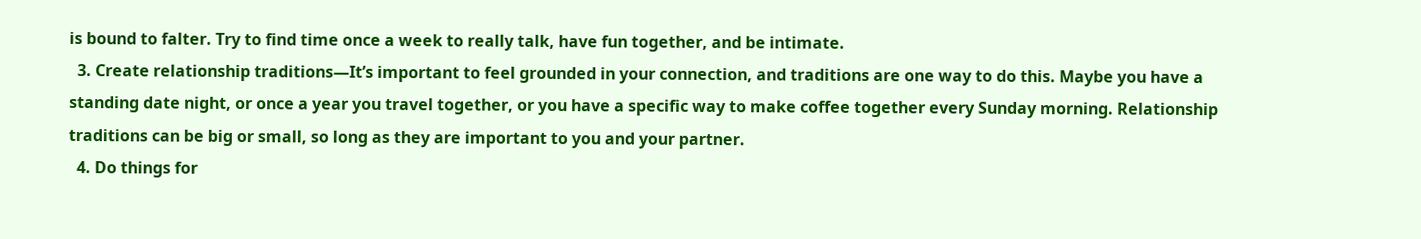is bound to falter. Try to find time once a week to really talk, have fun together, and be intimate.
  3. Create relationship traditions—It’s important to feel grounded in your connection, and traditions are one way to do this. Maybe you have a standing date night, or once a year you travel together, or you have a specific way to make coffee together every Sunday morning. Relationship traditions can be big or small, so long as they are important to you and your partner.
  4. Do things for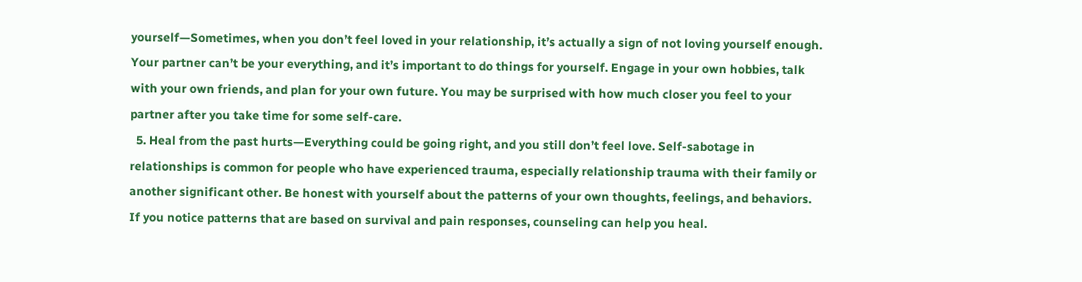yourself—Sometimes, when you don’t feel loved in your relationship, it’s actually a sign of not loving yourself enough. Your partner can’t be your everything, and it’s important to do things for yourself. Engage in your own hobbies, talk with your own friends, and plan for your own future. You may be surprised with how much closer you feel to your partner after you take time for some self-care.
  5. Heal from the past hurts—Everything could be going right, and you still don’t feel love. Self-sabotage in relationships is common for people who have experienced trauma, especially relationship trauma with their family or another significant other. Be honest with yourself about the patterns of your own thoughts, feelings, and behaviors. If you notice patterns that are based on survival and pain responses, counseling can help you heal.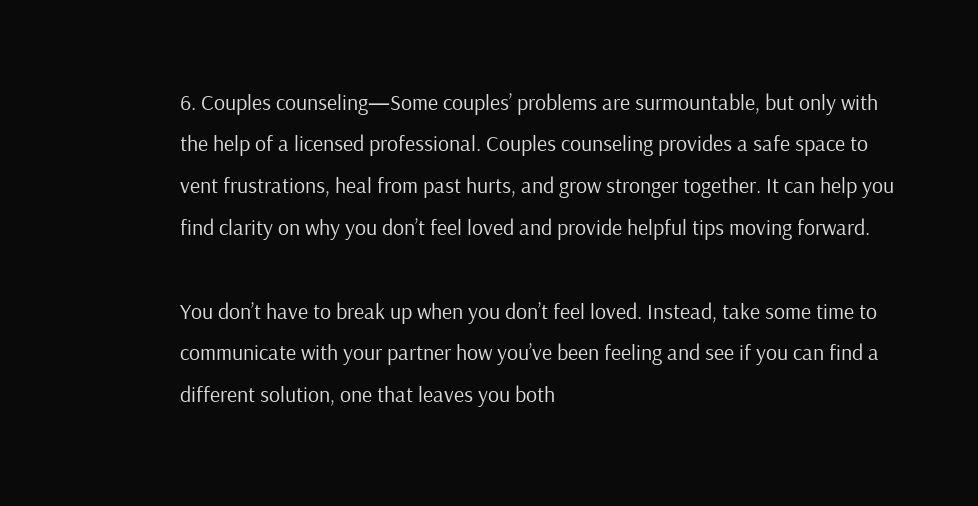6. Couples counseling—Some couples’ problems are surmountable, but only with the help of a licensed professional. Couples counseling provides a safe space to vent frustrations, heal from past hurts, and grow stronger together. It can help you find clarity on why you don’t feel loved and provide helpful tips moving forward.

You don’t have to break up when you don’t feel loved. Instead, take some time to communicate with your partner how you’ve been feeling and see if you can find a different solution, one that leaves you both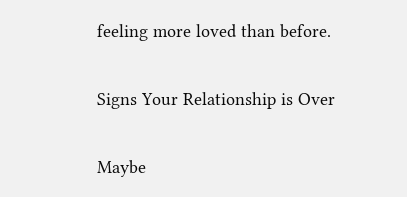feeling more loved than before.

Signs Your Relationship is Over

Maybe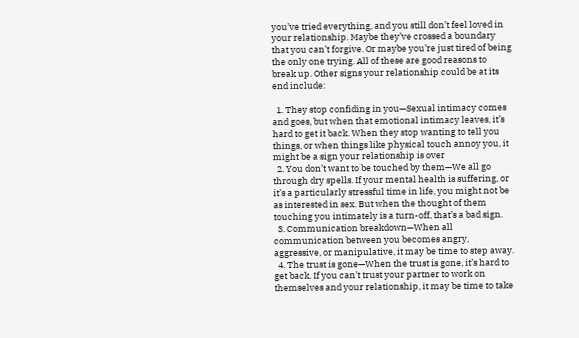you’ve tried everything, and you still don’t feel loved in your relationship. Maybe they’ve crossed a boundary that you can’t forgive. Or maybe you’re just tired of being the only one trying. All of these are good reasons to break up. Other signs your relationship could be at its end include:

  1. They stop confiding in you—Sexual intimacy comes and goes, but when that emotional intimacy leaves, it’s hard to get it back. When they stop wanting to tell you things, or when things like physical touch annoy you, it might be a sign your relationship is over
  2. You don’t want to be touched by them—We all go through dry spells. If your mental health is suffering, or it’s a particularly stressful time in life, you might not be as interested in sex. But when the thought of them touching you intimately is a turn-off, that’s a bad sign.
  3. Communication breakdown—When all communication between you becomes angry, aggressive, or manipulative, it may be time to step away.
  4. The trust is gone—When the trust is gone, it’s hard to get back. If you can’t trust your partner to work on themselves and your relationship, it may be time to take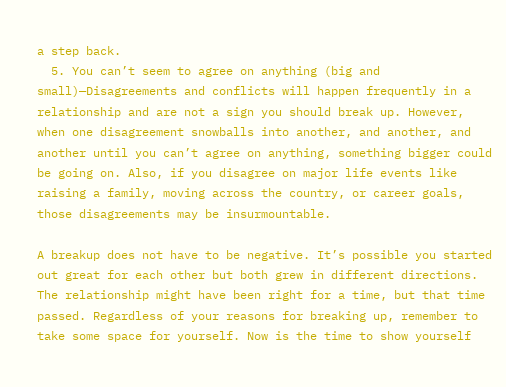a step back.
  5. You can’t seem to agree on anything (big and small)—Disagreements and conflicts will happen frequently in a relationship and are not a sign you should break up. However, when one disagreement snowballs into another, and another, and another until you can’t agree on anything, something bigger could be going on. Also, if you disagree on major life events like raising a family, moving across the country, or career goals, those disagreements may be insurmountable.

A breakup does not have to be negative. It’s possible you started out great for each other but both grew in different directions. The relationship might have been right for a time, but that time passed. Regardless of your reasons for breaking up, remember to take some space for yourself. Now is the time to show yourself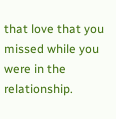that love that you missed while you were in the relationship.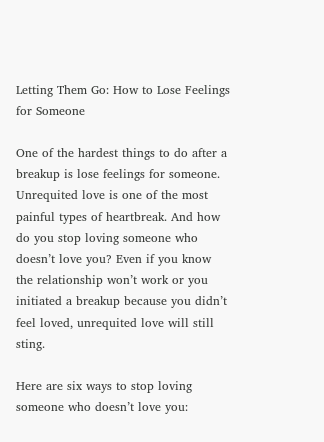Letting Them Go: How to Lose Feelings for Someone

One of the hardest things to do after a breakup is lose feelings for someone. Unrequited love is one of the most painful types of heartbreak. And how do you stop loving someone who doesn’t love you? Even if you know the relationship won’t work or you initiated a breakup because you didn’t feel loved, unrequited love will still sting.

Here are six ways to stop loving someone who doesn’t love you: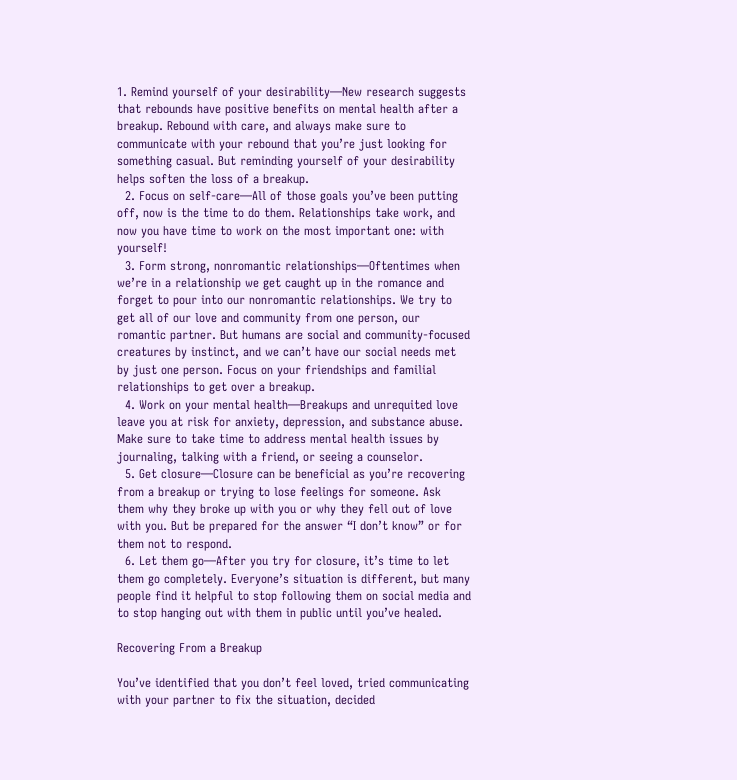1. Remind yourself of your desirability—New research suggests that rebounds have positive benefits on mental health after a breakup. Rebound with care, and always make sure to communicate with your rebound that you’re just looking for something casual. But reminding yourself of your desirability helps soften the loss of a breakup.
  2. Focus on self-care—All of those goals you’ve been putting off, now is the time to do them. Relationships take work, and now you have time to work on the most important one: with yourself!
  3. Form strong, nonromantic relationships—Oftentimes when we’re in a relationship we get caught up in the romance and forget to pour into our nonromantic relationships. We try to get all of our love and community from one person, our romantic partner. But humans are social and community-focused creatures by instinct, and we can’t have our social needs met by just one person. Focus on your friendships and familial relationships to get over a breakup.
  4. Work on your mental health—Breakups and unrequited love leave you at risk for anxiety, depression, and substance abuse. Make sure to take time to address mental health issues by journaling, talking with a friend, or seeing a counselor.
  5. Get closure—Closure can be beneficial as you’re recovering from a breakup or trying to lose feelings for someone. Ask them why they broke up with you or why they fell out of love with you. But be prepared for the answer “I don’t know” or for them not to respond.
  6. Let them go—After you try for closure, it’s time to let them go completely. Everyone’s situation is different, but many people find it helpful to stop following them on social media and to stop hanging out with them in public until you’ve healed.

Recovering From a Breakup

You’ve identified that you don’t feel loved, tried communicating with your partner to fix the situation, decided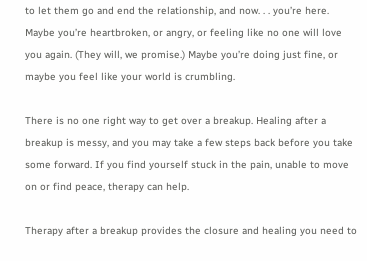to let them go and end the relationship, and now. . . you’re here. Maybe you’re heartbroken, or angry, or feeling like no one will love you again. (They will, we promise.) Maybe you’re doing just fine, or maybe you feel like your world is crumbling.

There is no one right way to get over a breakup. Healing after a breakup is messy, and you may take a few steps back before you take some forward. If you find yourself stuck in the pain, unable to move on or find peace, therapy can help.

Therapy after a breakup provides the closure and healing you need to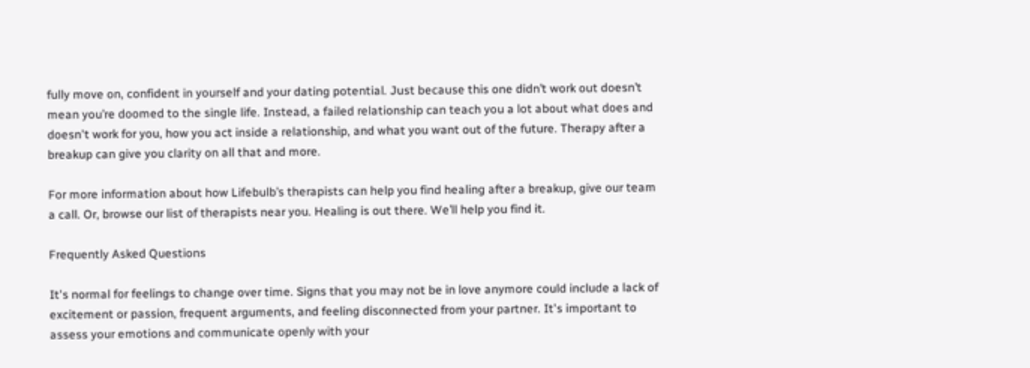fully move on, confident in yourself and your dating potential. Just because this one didn’t work out doesn’t mean you’re doomed to the single life. Instead, a failed relationship can teach you a lot about what does and doesn't work for you, how you act inside a relationship, and what you want out of the future. Therapy after a breakup can give you clarity on all that and more.

For more information about how Lifebulb’s therapists can help you find healing after a breakup, give our team a call. Or, browse our list of therapists near you. Healing is out there. We’ll help you find it.

Frequently Asked Questions

It's normal for feelings to change over time. Signs that you may not be in love anymore could include a lack of excitement or passion, frequent arguments, and feeling disconnected from your partner. It's important to assess your emotions and communicate openly with your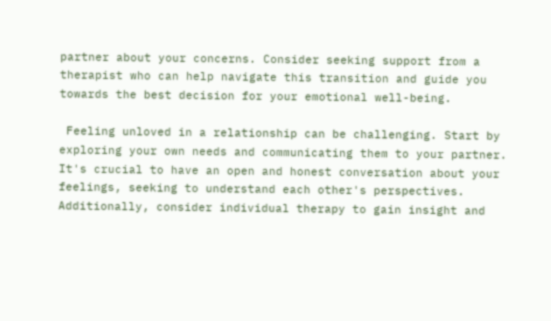partner about your concerns. Consider seeking support from a therapist who can help navigate this transition and guide you towards the best decision for your emotional well-being.

 Feeling unloved in a relationship can be challenging. Start by exploring your own needs and communicating them to your partner. It's crucial to have an open and honest conversation about your feelings, seeking to understand each other's perspectives. Additionally, consider individual therapy to gain insight and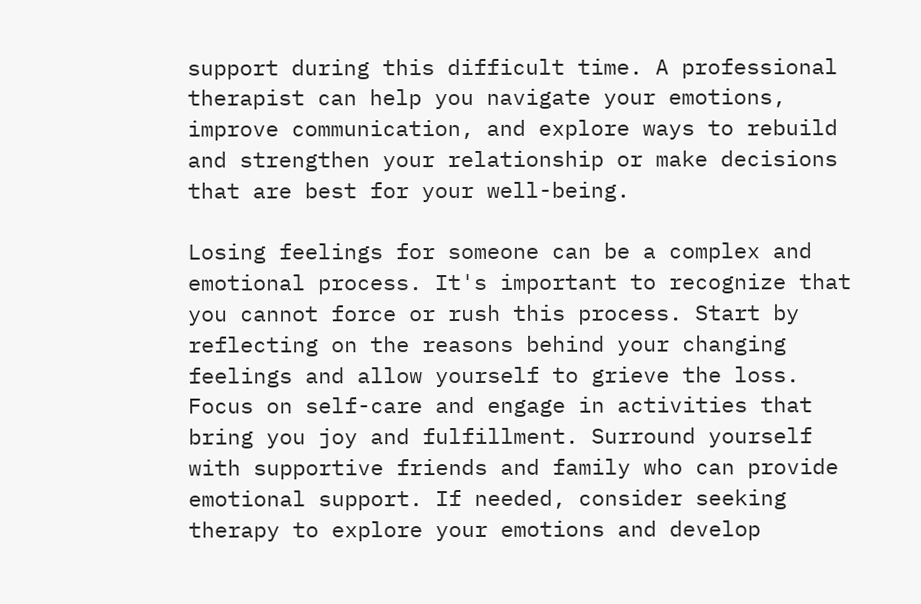support during this difficult time. A professional therapist can help you navigate your emotions, improve communication, and explore ways to rebuild and strengthen your relationship or make decisions that are best for your well-being.

Losing feelings for someone can be a complex and emotional process. It's important to recognize that you cannot force or rush this process. Start by reflecting on the reasons behind your changing feelings and allow yourself to grieve the loss. Focus on self-care and engage in activities that bring you joy and fulfillment. Surround yourself with supportive friends and family who can provide emotional support. If needed, consider seeking therapy to explore your emotions and develop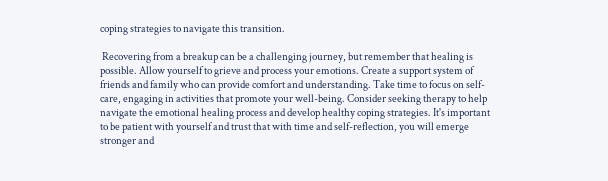coping strategies to navigate this transition.

 Recovering from a breakup can be a challenging journey, but remember that healing is possible. Allow yourself to grieve and process your emotions. Create a support system of friends and family who can provide comfort and understanding. Take time to focus on self-care, engaging in activities that promote your well-being. Consider seeking therapy to help navigate the emotional healing process and develop healthy coping strategies. It's important to be patient with yourself and trust that with time and self-reflection, you will emerge stronger and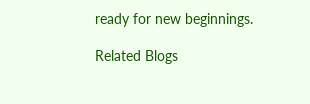ready for new beginnings.

Related Blogs